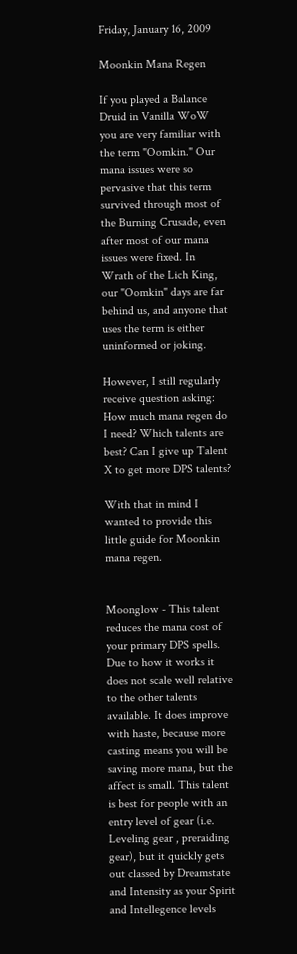Friday, January 16, 2009

Moonkin Mana Regen

If you played a Balance Druid in Vanilla WoW you are very familiar with the term "Oomkin." Our mana issues were so pervasive that this term survived through most of the Burning Crusade, even after most of our mana issues were fixed. In Wrath of the Lich King, our "Oomkin" days are far behind us, and anyone that uses the term is either uninformed or joking.

However, I still regularly receive question asking: How much mana regen do I need? Which talents are best? Can I give up Talent X to get more DPS talents?

With that in mind I wanted to provide this little guide for Moonkin mana regen.


Moonglow - This talent reduces the mana cost of your primary DPS spells. Due to how it works it does not scale well relative to the other talents available. It does improve with haste, because more casting means you will be saving more mana, but the affect is small. This talent is best for people with an entry level of gear (i.e. Leveling gear , preraiding gear), but it quickly gets out classed by Dreamstate and Intensity as your Spirit and Intellegence levels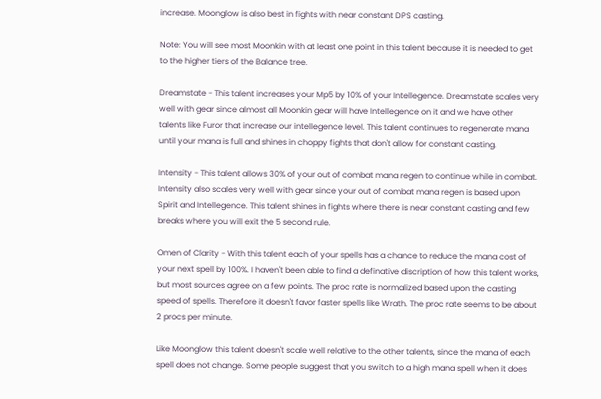increase. Moonglow is also best in fights with near constant DPS casting.

Note: You will see most Moonkin with at least one point in this talent because it is needed to get to the higher tiers of the Balance tree.

Dreamstate - This talent increases your Mp5 by 10% of your Intellegence. Dreamstate scales very well with gear since almost all Moonkin gear will have Intellegence on it and we have other talents like Furor that increase our intellegence level. This talent continues to regenerate mana until your mana is full and shines in choppy fights that don't allow for constant casting.

Intensity - This talent allows 30% of your out of combat mana regen to continue while in combat. Intensity also scales very well with gear since your out of combat mana regen is based upon Spirit and Intellegence. This talent shines in fights where there is near constant casting and few breaks where you will exit the 5 second rule.

Omen of Clarity - With this talent each of your spells has a chance to reduce the mana cost of your next spell by 100%. I haven't been able to find a definative discription of how this talent works, but most sources agree on a few points. The proc rate is normalized based upon the casting speed of spells. Therefore it doesn't favor faster spells like Wrath. The proc rate seems to be about 2 procs per minute.

Like Moonglow this talent doesn't scale well relative to the other talents, since the mana of each spell does not change. Some people suggest that you switch to a high mana spell when it does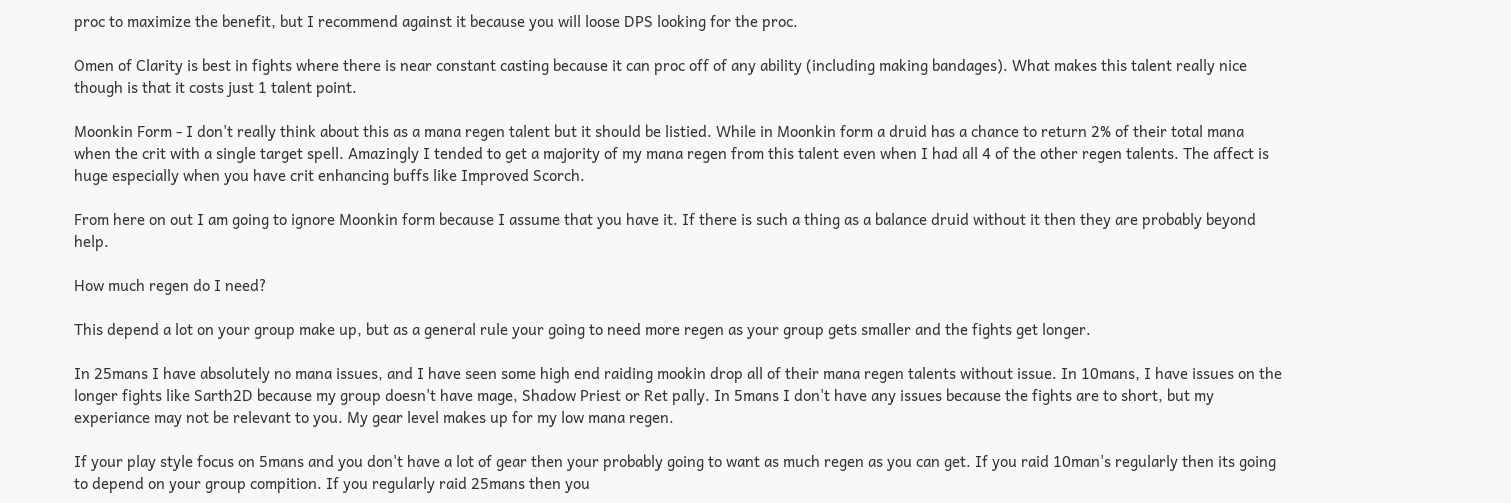proc to maximize the benefit, but I recommend against it because you will loose DPS looking for the proc.

Omen of Clarity is best in fights where there is near constant casting because it can proc off of any ability (including making bandages). What makes this talent really nice though is that it costs just 1 talent point.

Moonkin Form - I don't really think about this as a mana regen talent but it should be listied. While in Moonkin form a druid has a chance to return 2% of their total mana when the crit with a single target spell. Amazingly I tended to get a majority of my mana regen from this talent even when I had all 4 of the other regen talents. The affect is huge especially when you have crit enhancing buffs like Improved Scorch.

From here on out I am going to ignore Moonkin form because I assume that you have it. If there is such a thing as a balance druid without it then they are probably beyond help.

How much regen do I need?

This depend a lot on your group make up, but as a general rule your going to need more regen as your group gets smaller and the fights get longer.

In 25mans I have absolutely no mana issues, and I have seen some high end raiding mookin drop all of their mana regen talents without issue. In 10mans, I have issues on the longer fights like Sarth2D because my group doesn't have mage, Shadow Priest or Ret pally. In 5mans I don't have any issues because the fights are to short, but my experiance may not be relevant to you. My gear level makes up for my low mana regen.

If your play style focus on 5mans and you don't have a lot of gear then your probably going to want as much regen as you can get. If you raid 10man's regularly then its going to depend on your group compition. If you regularly raid 25mans then you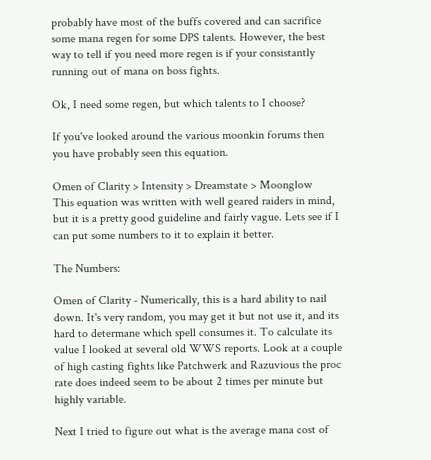probably have most of the buffs covered and can sacrifice some mana regen for some DPS talents. However, the best way to tell if you need more regen is if your consistantly running out of mana on boss fights.

Ok, I need some regen, but which talents to I choose?

If you've looked around the various moonkin forums then you have probably seen this equation.

Omen of Clarity > Intensity > Dreamstate > Moonglow
This equation was written with well geared raiders in mind, but it is a pretty good guideline and fairly vague. Lets see if I can put some numbers to it to explain it better.

The Numbers:

Omen of Clarity - Numerically, this is a hard ability to nail down. It's very random, you may get it but not use it, and its hard to determane which spell consumes it. To calculate its value I looked at several old WWS reports. Look at a couple of high casting fights like Patchwerk and Razuvious the proc rate does indeed seem to be about 2 times per minute but highly variable.

Next I tried to figure out what is the average mana cost of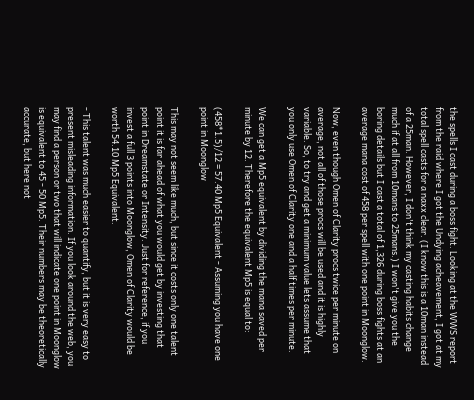the spells I cast during a boss fight. Looking at the WWS report from the raid where I got the Undying acheavement, I got at my total spell casts for a naxx clear. (I know this is a 10man instead of a 25man. However, I don't think my casting habits change much if at all from 10mans to 25mans.) I won't give you the boring details but I cast a total of 1,326 during boss fights at an average mana cost of 458 per spell with one point in Moonglow.

Now, even though Omen of Clarity procs twice per minute on average, not all of those procs will be used and it is highly variable. So, to try and get a minimum value lets assume that you only use Omen of Clarity one and a half times per minute.

We can get a Mp5 equivalent by dividing the mana saved per minute by 12. Therefore the equivalent Mp5 is equal to:

(458*1.5)/12 = 57.40 Mp5 Equivalent - Assuming you have one point in Moonglow

This may not seem like much, but since it costs only one talent point it is far ahead of what you would get by investing that point in Dreamstate or Intensity. Just for reference, if you invest a full 3 points into Moonglow, Omen of Clarity would be worth 54.10 Mp5 Equivalent.

- This talent was much easier to quantify, but it is very easy to present misleading information. If you look around the web, you may find a person or two that will indicate one point in Moonglow is equivalent to 45 - 50 Mp5. Their numbers may be theoretically accurate, but here not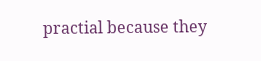practial because they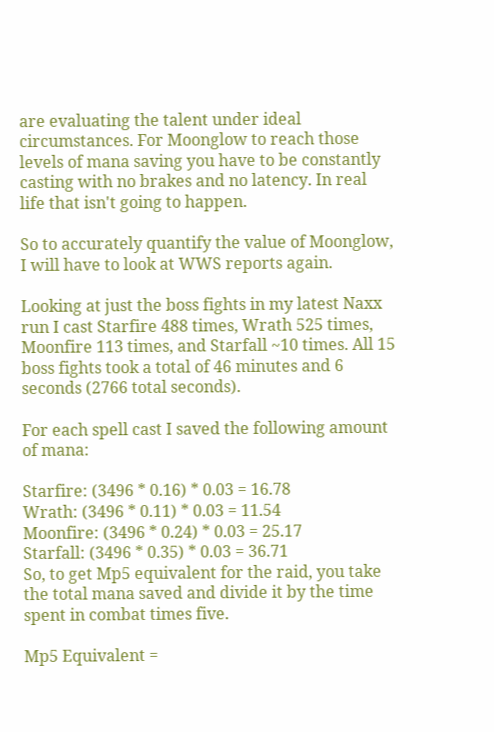are evaluating the talent under ideal circumstances. For Moonglow to reach those levels of mana saving you have to be constantly casting with no brakes and no latency. In real life that isn't going to happen.

So to accurately quantify the value of Moonglow, I will have to look at WWS reports again.

Looking at just the boss fights in my latest Naxx run I cast Starfire 488 times, Wrath 525 times, Moonfire 113 times, and Starfall ~10 times. All 15 boss fights took a total of 46 minutes and 6 seconds (2766 total seconds).

For each spell cast I saved the following amount of mana:

Starfire: (3496 * 0.16) * 0.03 = 16.78
Wrath: (3496 * 0.11) * 0.03 = 11.54
Moonfire: (3496 * 0.24) * 0.03 = 25.17
Starfall: (3496 * 0.35) * 0.03 = 36.71
So, to get Mp5 equivalent for the raid, you take the total mana saved and divide it by the time spent in combat times five.

Mp5 Equivalent =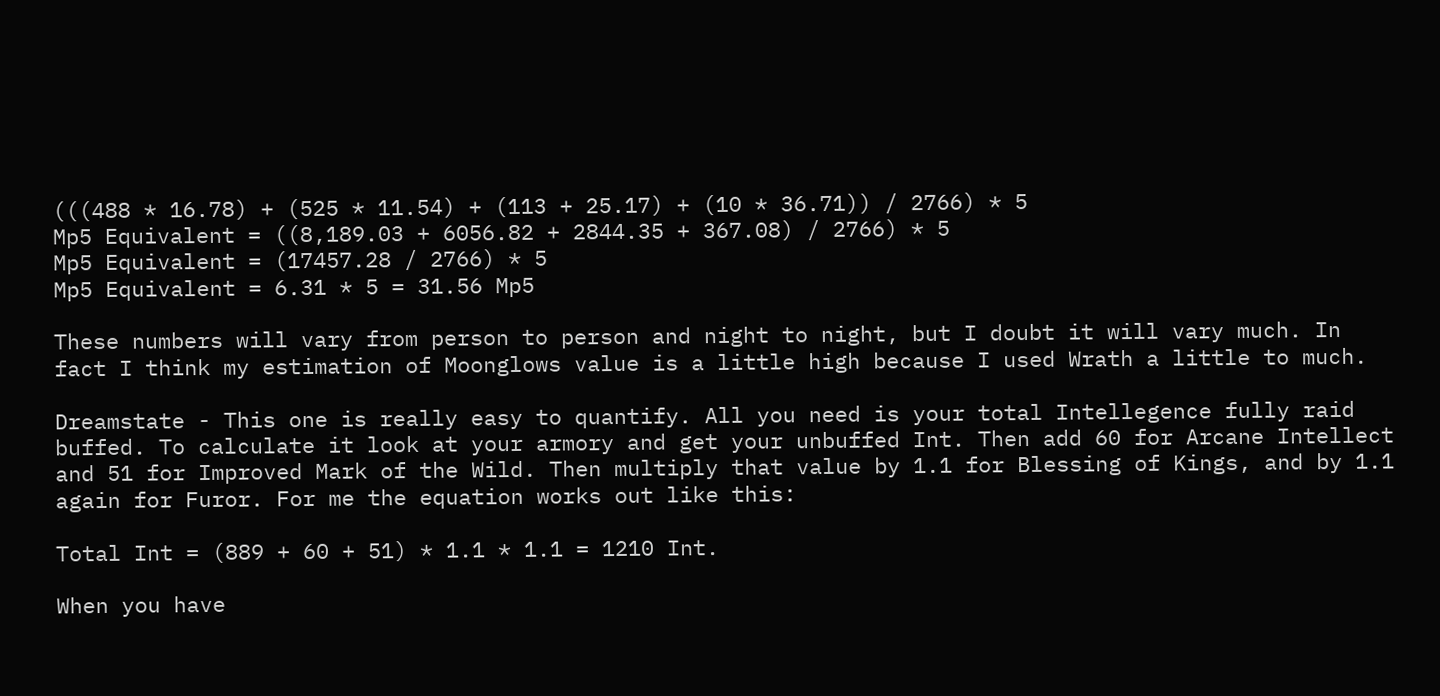(((488 * 16.78) + (525 * 11.54) + (113 + 25.17) + (10 * 36.71)) / 2766) * 5
Mp5 Equivalent = ((8,189.03 + 6056.82 + 2844.35 + 367.08) / 2766) * 5
Mp5 Equivalent = (17457.28 / 2766) * 5
Mp5 Equivalent = 6.31 * 5 = 31.56 Mp5

These numbers will vary from person to person and night to night, but I doubt it will vary much. In fact I think my estimation of Moonglows value is a little high because I used Wrath a little to much.

Dreamstate - This one is really easy to quantify. All you need is your total Intellegence fully raid buffed. To calculate it look at your armory and get your unbuffed Int. Then add 60 for Arcane Intellect and 51 for Improved Mark of the Wild. Then multiply that value by 1.1 for Blessing of Kings, and by 1.1 again for Furor. For me the equation works out like this:

Total Int = (889 + 60 + 51) * 1.1 * 1.1 = 1210 Int.

When you have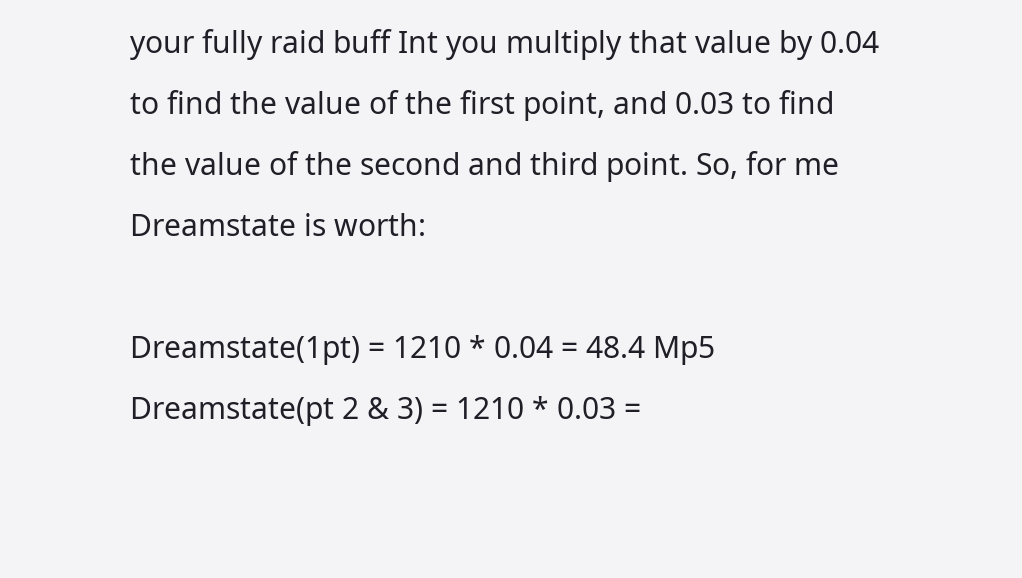your fully raid buff Int you multiply that value by 0.04 to find the value of the first point, and 0.03 to find the value of the second and third point. So, for me Dreamstate is worth:

Dreamstate(1pt) = 1210 * 0.04 = 48.4 Mp5
Dreamstate(pt 2 & 3) = 1210 * 0.03 =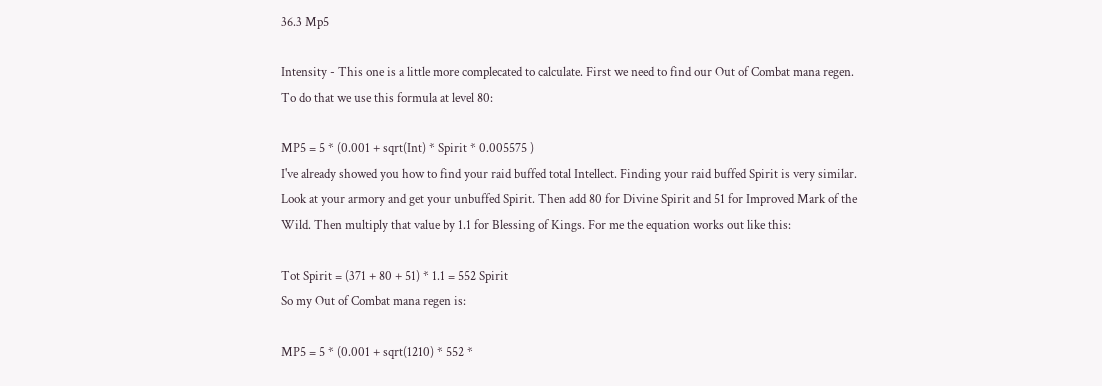36.3 Mp5

Intensity - This one is a little more complecated to calculate. First we need to find our Out of Combat mana regen. To do that we use this formula at level 80:

MP5 = 5 * (0.001 + sqrt(Int) * Spirit * 0.005575 )
I've already showed you how to find your raid buffed total Intellect. Finding your raid buffed Spirit is very similar. Look at your armory and get your unbuffed Spirit. Then add 80 for Divine Spirit and 51 for Improved Mark of the Wild. Then multiply that value by 1.1 for Blessing of Kings. For me the equation works out like this:

Tot Spirit = (371 + 80 + 51) * 1.1 = 552 Spirit
So my Out of Combat mana regen is:

MP5 = 5 * (0.001 + sqrt(1210) * 552 *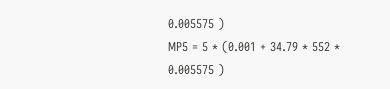0.005575 )
MP5 = 5 * (0.001 + 34.79 * 552 * 0.005575 )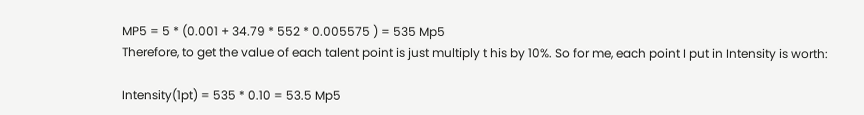MP5 = 5 * (0.001 + 34.79 * 552 * 0.005575 ) = 535 Mp5
Therefore, to get the value of each talent point is just multiply t his by 10%. So for me, each point I put in Intensity is worth:

Intensity(1pt) = 535 * 0.10 = 53.5 Mp5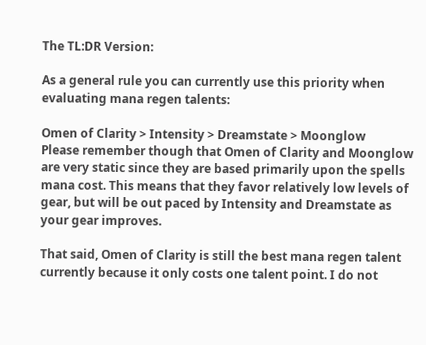The TL:DR Version:

As a general rule you can currently use this priority when evaluating mana regen talents:

Omen of Clarity > Intensity > Dreamstate > Moonglow
Please remember though that Omen of Clarity and Moonglow are very static since they are based primarily upon the spells mana cost. This means that they favor relatively low levels of gear, but will be out paced by Intensity and Dreamstate as your gear improves.

That said, Omen of Clarity is still the best mana regen talent currently because it only costs one talent point. I do not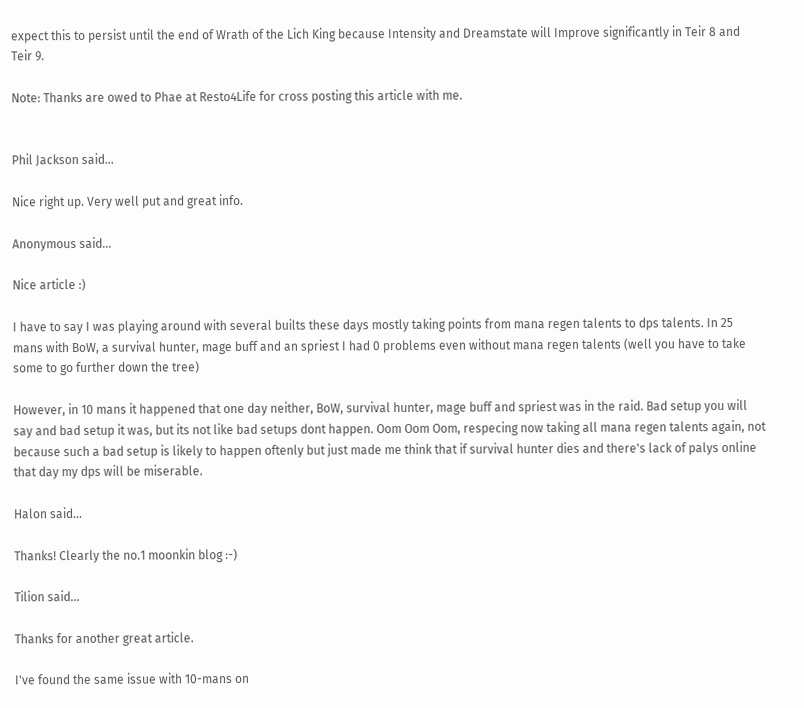expect this to persist until the end of Wrath of the Lich King because Intensity and Dreamstate will Improve significantly in Teir 8 and Teir 9.

Note: Thanks are owed to Phae at Resto4Life for cross posting this article with me.


Phil Jackson said...

Nice right up. Very well put and great info.

Anonymous said...

Nice article :)

I have to say I was playing around with several builts these days mostly taking points from mana regen talents to dps talents. In 25 mans with BoW, a survival hunter, mage buff and an spriest I had 0 problems even without mana regen talents (well you have to take some to go further down the tree)

However, in 10 mans it happened that one day neither, BoW, survival hunter, mage buff and spriest was in the raid. Bad setup you will say and bad setup it was, but its not like bad setups dont happen. Oom Oom Oom, respecing now taking all mana regen talents again, not because such a bad setup is likely to happen oftenly but just made me think that if survival hunter dies and there's lack of palys online that day my dps will be miserable.

Halon said...

Thanks! Clearly the no.1 moonkin blog :-)

Tilion said...

Thanks for another great article.

I've found the same issue with 10-mans on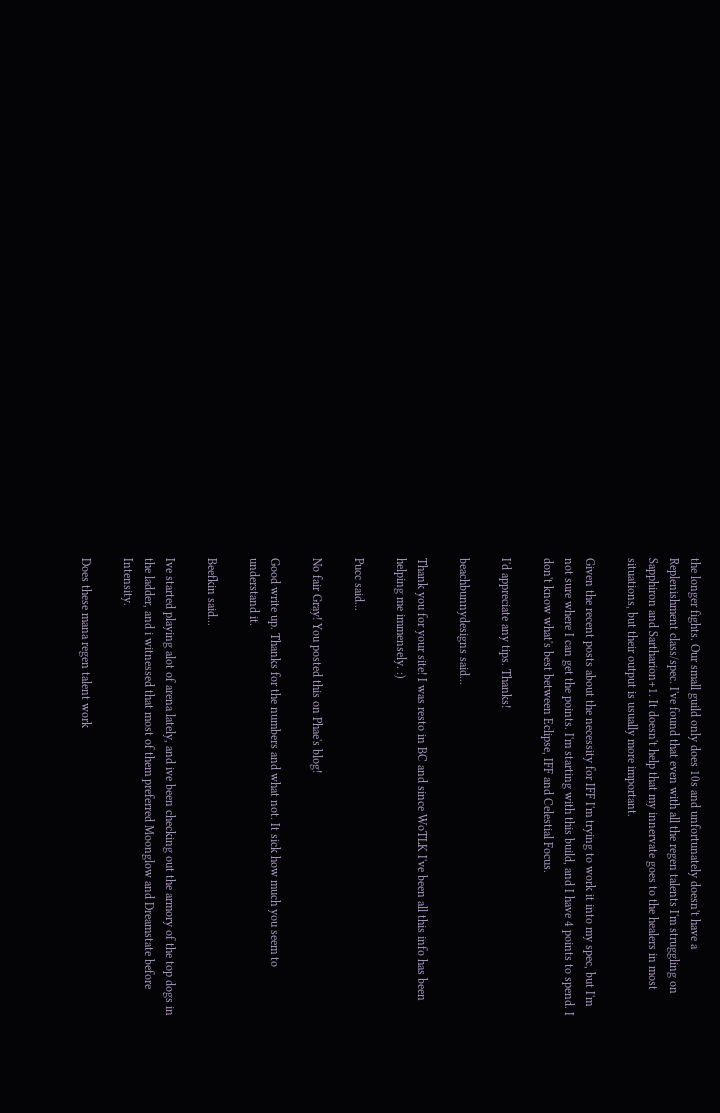the longer fights. Our small guild only does 10s and unfortunately doesn't have a Replenishment class/spec. I've found that even with all the regen talents I'm struggling on Sapphiron and Sartharion+1. It doesn't help that my innervate goes to the healers in most situations, but their output is usually more important.

Given the recent posts about the necessity for IFF I'm trying to work it into my spec, but I'm not sure where I can get the points. I'm starting with this build, and I have 4 points to spend. I don't know what's best between Eclipse, IFF and Celestial Focus.

I'd appreciate any tips. Thanks!

beachbunnydesigns said...

Thank you for your site! I was resto in BC and since WoTLK I've been all this info has been helping me immensely. :)

Pucc said...

No fair Gray! You posted this on Phae's blog!

Good write up. Thanks for the numbers and what not. It sick how much you seem to understand it.

Beefkin said...

Ive started playing alot of arena lately, and ive been checking out the armory of the top dogs in the ladder, and i witnessed that most of them preferred Moonglow and Dreamstate before Intensity.

Does these mana regen talent work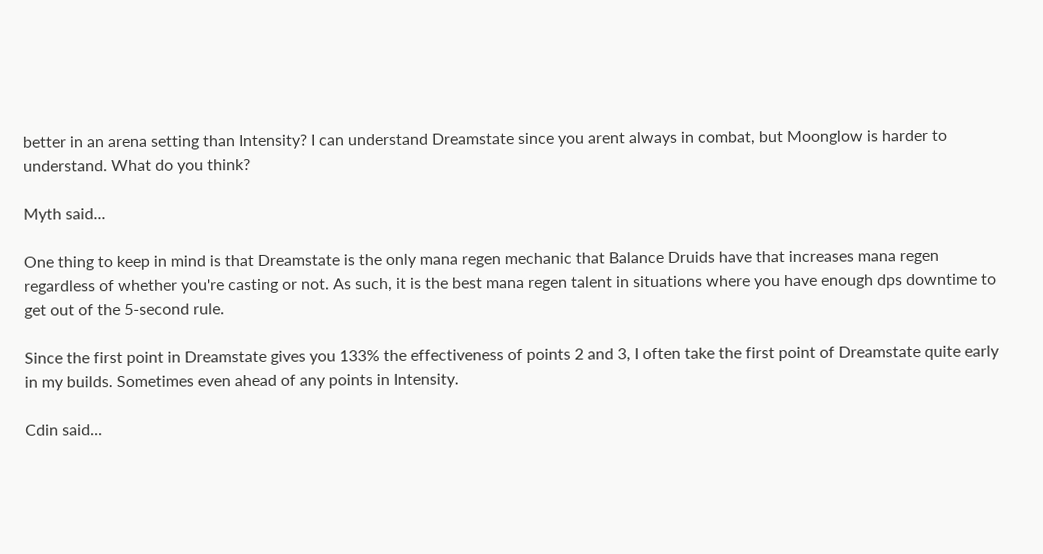better in an arena setting than Intensity? I can understand Dreamstate since you arent always in combat, but Moonglow is harder to understand. What do you think?

Myth said...

One thing to keep in mind is that Dreamstate is the only mana regen mechanic that Balance Druids have that increases mana regen regardless of whether you're casting or not. As such, it is the best mana regen talent in situations where you have enough dps downtime to get out of the 5-second rule.

Since the first point in Dreamstate gives you 133% the effectiveness of points 2 and 3, I often take the first point of Dreamstate quite early in my builds. Sometimes even ahead of any points in Intensity.

Cdin said...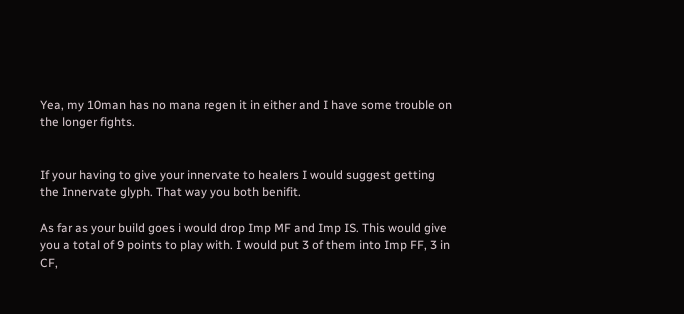Yea, my 10man has no mana regen it in either and I have some trouble on the longer fights.


If your having to give your innervate to healers I would suggest getting the Innervate glyph. That way you both benifit.

As far as your build goes i would drop Imp MF and Imp IS. This would give you a total of 9 points to play with. I would put 3 of them into Imp FF, 3 in CF,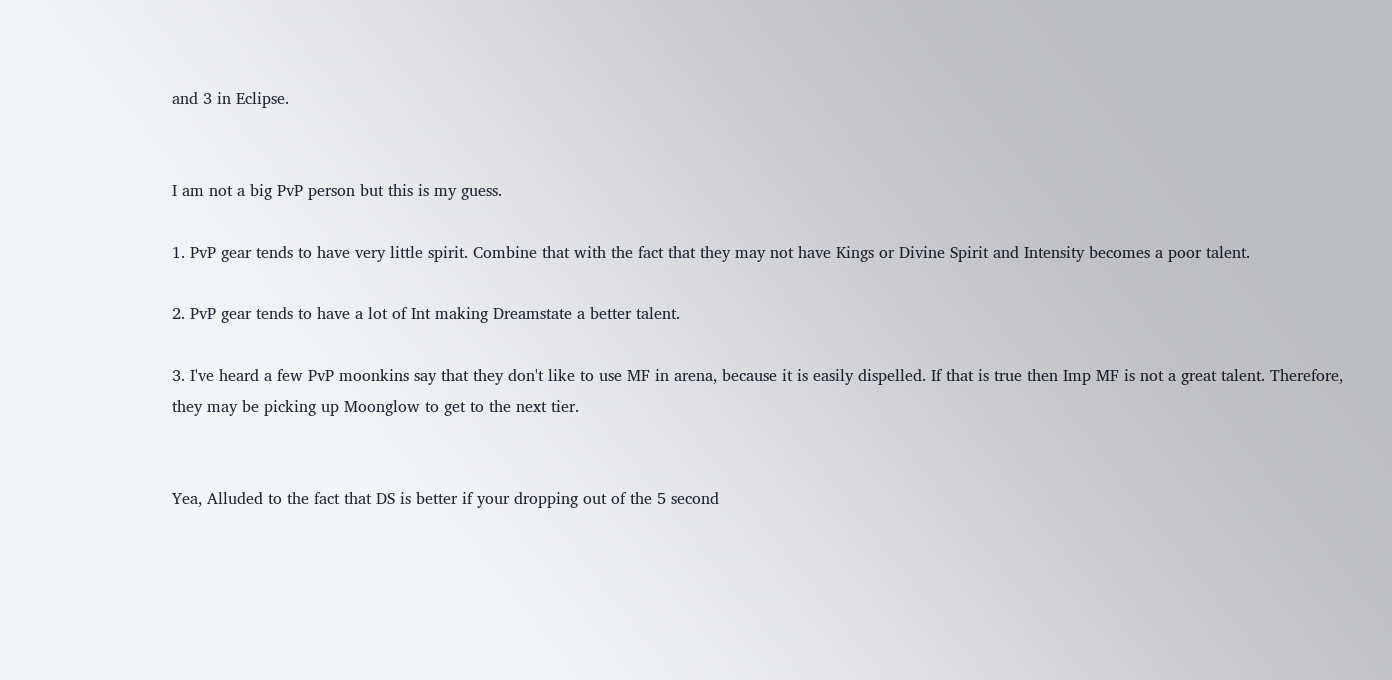and 3 in Eclipse.


I am not a big PvP person but this is my guess.

1. PvP gear tends to have very little spirit. Combine that with the fact that they may not have Kings or Divine Spirit and Intensity becomes a poor talent.

2. PvP gear tends to have a lot of Int making Dreamstate a better talent.

3. I've heard a few PvP moonkins say that they don't like to use MF in arena, because it is easily dispelled. If that is true then Imp MF is not a great talent. Therefore, they may be picking up Moonglow to get to the next tier.


Yea, Alluded to the fact that DS is better if your dropping out of the 5 second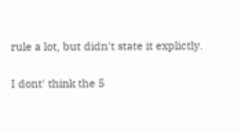rule a lot, but didn't state it explictly.

I dont' think the 5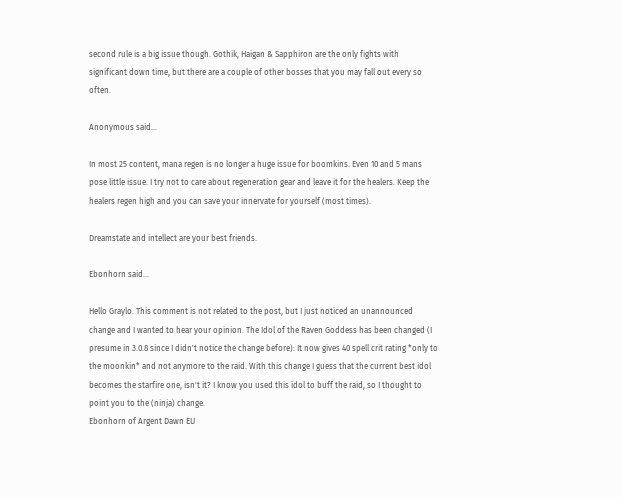second rule is a big issue though. Gothik, Haigan & Sapphiron are the only fights with significant down time, but there are a couple of other bosses that you may fall out every so often.

Anonymous said...

In most 25 content, mana regen is no longer a huge issue for boomkins. Even 10 and 5 mans pose little issue. I try not to care about regeneration gear and leave it for the healers. Keep the healers regen high and you can save your innervate for yourself (most times).

Dreamstate and intellect are your best friends.

Ebonhorn said...

Hello Graylo. This comment is not related to the post, but I just noticed an unannounced change and I wanted to hear your opinion. The Idol of the Raven Goddess has been changed (I presume in 3.0.8 since I didn't notice the change before): It now gives 40 spell crit rating *only to the moonkin* and not anymore to the raid. With this change I guess that the current best idol becomes the starfire one, isn't it? I know you used this idol to buff the raid, so I thought to point you to the (ninja) change.
Ebonhorn of Argent Dawn EU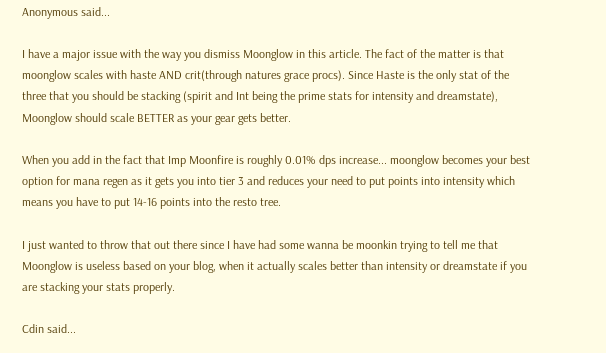Anonymous said...

I have a major issue with the way you dismiss Moonglow in this article. The fact of the matter is that moonglow scales with haste AND crit(through natures grace procs). Since Haste is the only stat of the three that you should be stacking (spirit and Int being the prime stats for intensity and dreamstate), Moonglow should scale BETTER as your gear gets better.

When you add in the fact that Imp Moonfire is roughly 0.01% dps increase... moonglow becomes your best option for mana regen as it gets you into tier 3 and reduces your need to put points into intensity which means you have to put 14-16 points into the resto tree.

I just wanted to throw that out there since I have had some wanna be moonkin trying to tell me that Moonglow is useless based on your blog, when it actually scales better than intensity or dreamstate if you are stacking your stats properly.

Cdin said...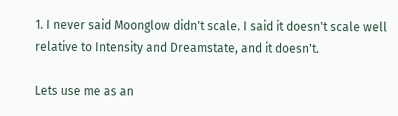1. I never said Moonglow didn't scale. I said it doesn't scale well relative to Intensity and Dreamstate, and it doesn't.

Lets use me as an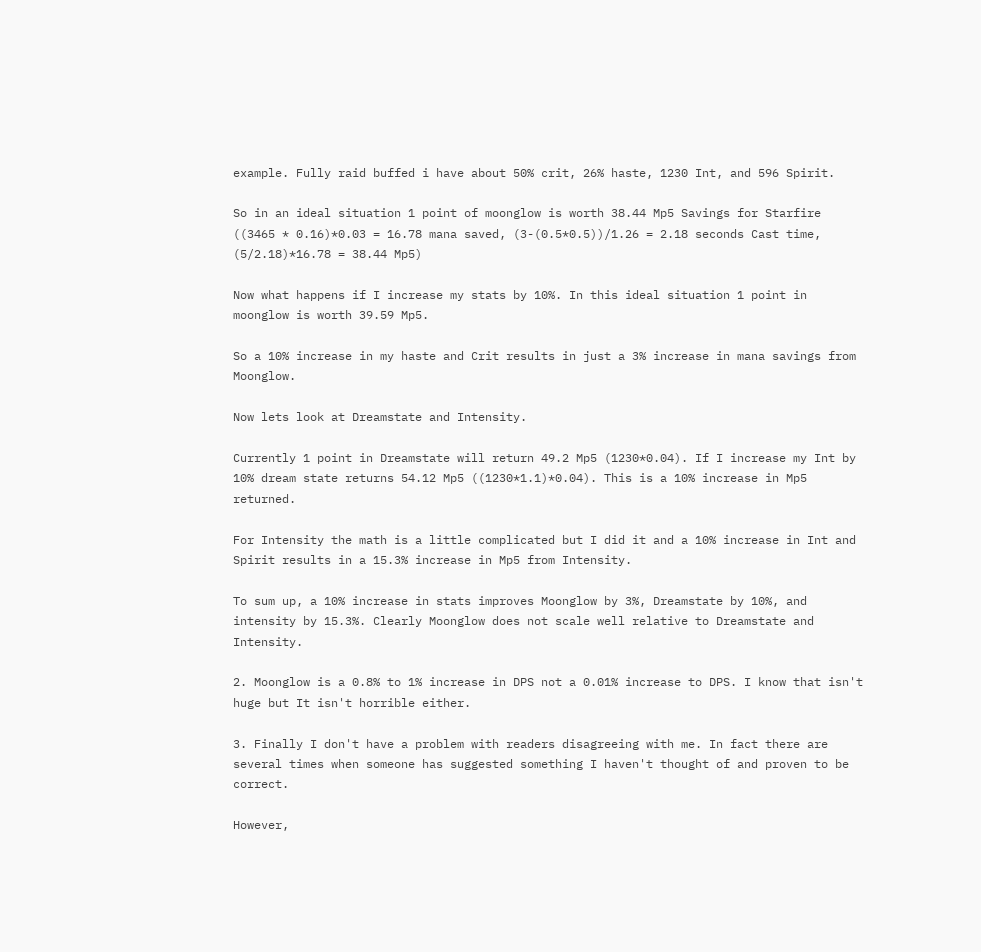example. Fully raid buffed i have about 50% crit, 26% haste, 1230 Int, and 596 Spirit.

So in an ideal situation 1 point of moonglow is worth 38.44 Mp5 Savings for Starfire ((3465 * 0.16)*0.03 = 16.78 mana saved, (3-(0.5*0.5))/1.26 = 2.18 seconds Cast time, (5/2.18)*16.78 = 38.44 Mp5)

Now what happens if I increase my stats by 10%. In this ideal situation 1 point in moonglow is worth 39.59 Mp5.

So a 10% increase in my haste and Crit results in just a 3% increase in mana savings from Moonglow.

Now lets look at Dreamstate and Intensity.

Currently 1 point in Dreamstate will return 49.2 Mp5 (1230*0.04). If I increase my Int by 10% dream state returns 54.12 Mp5 ((1230*1.1)*0.04). This is a 10% increase in Mp5 returned.

For Intensity the math is a little complicated but I did it and a 10% increase in Int and Spirit results in a 15.3% increase in Mp5 from Intensity.

To sum up, a 10% increase in stats improves Moonglow by 3%, Dreamstate by 10%, and intensity by 15.3%. Clearly Moonglow does not scale well relative to Dreamstate and Intensity.

2. Moonglow is a 0.8% to 1% increase in DPS not a 0.01% increase to DPS. I know that isn't huge but It isn't horrible either.

3. Finally I don't have a problem with readers disagreeing with me. In fact there are several times when someone has suggested something I haven't thought of and proven to be correct.

However,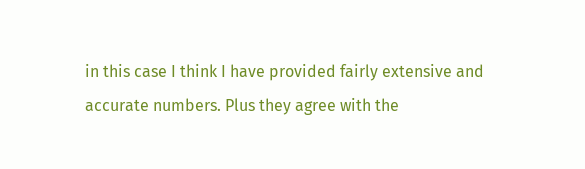in this case I think I have provided fairly extensive and accurate numbers. Plus they agree with the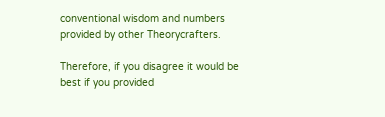conventional wisdom and numbers provided by other Theorycrafters.

Therefore, if you disagree it would be best if you provided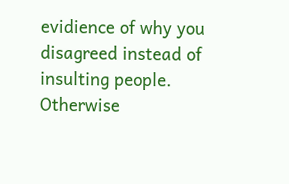evidience of why you disagreed instead of insulting people. Otherwise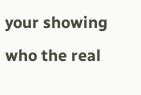your showing who the real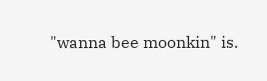"wanna bee moonkin" is.